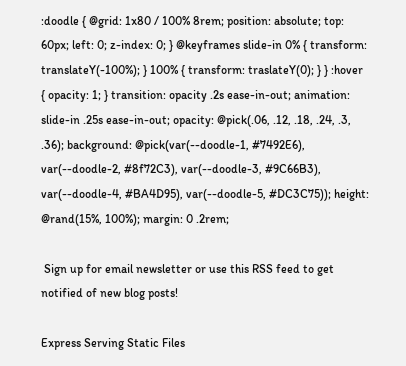:doodle { @grid: 1x80 / 100% 8rem; position: absolute; top: 60px; left: 0; z-index: 0; } @keyframes slide-in 0% { transform: translateY(-100%); } 100% { transform: traslateY(0); } } :hover { opacity: 1; } transition: opacity .2s ease-in-out; animation: slide-in .25s ease-in-out; opacity: @pick(.06, .12, .18, .24, .3, .36); background: @pick(var(--doodle-1, #7492E6), var(--doodle-2, #8f72C3), var(--doodle-3, #9C66B3), var(--doodle-4, #BA4D95), var(--doodle-5, #DC3C75)); height: @rand(15%, 100%); margin: 0 .2rem;

 Sign up for email newsletter or use this RSS feed to get notified of new blog posts!

Express Serving Static Files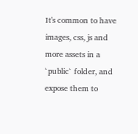It's common to have images, css, js and more assets in a `public` folder, and expose them to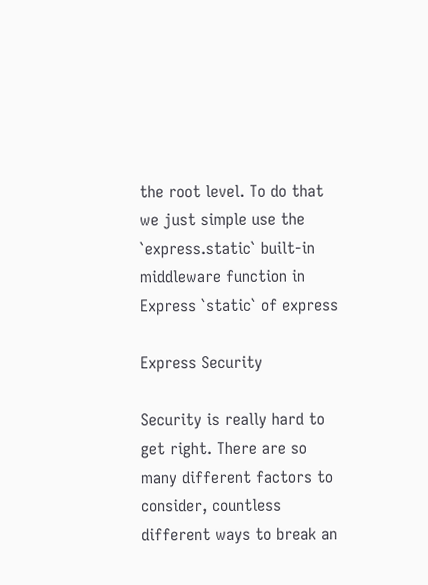the root level. To do that we just simple use the `express.static` built-in middleware function in Express `static` of express

Express Security

Security is really hard to get right. There are so many different factors to consider, countless different ways to break an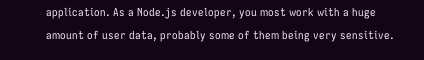application. As a Node.js developer, you most work with a huge amount of user data, probably some of them being very sensitive.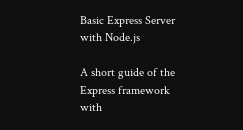Basic Express Server with Node.js

A short guide of the Express framework with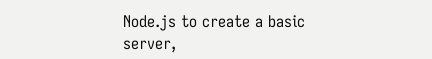Node.js to create a basic server,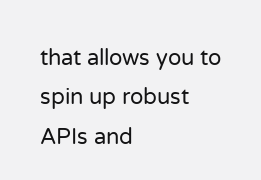that allows you to spin up robust APIs and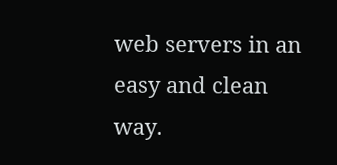web servers in an easy and clean way.